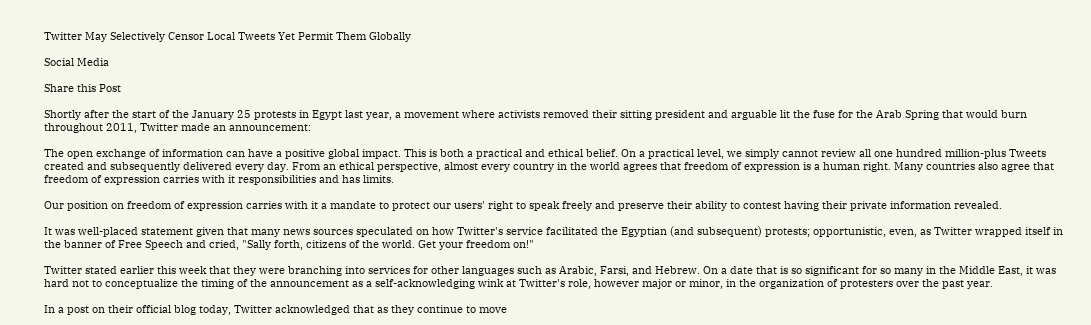Twitter May Selectively Censor Local Tweets Yet Permit Them Globally

Social Media

Share this Post

Shortly after the start of the January 25 protests in Egypt last year, a movement where activists removed their sitting president and arguable lit the fuse for the Arab Spring that would burn throughout 2011, Twitter made an announcement:

The open exchange of information can have a positive global impact. This is both a practical and ethical belief. On a practical level, we simply cannot review all one hundred million-plus Tweets created and subsequently delivered every day. From an ethical perspective, almost every country in the world agrees that freedom of expression is a human right. Many countries also agree that freedom of expression carries with it responsibilities and has limits.

Our position on freedom of expression carries with it a mandate to protect our users' right to speak freely and preserve their ability to contest having their private information revealed.

It was well-placed statement given that many news sources speculated on how Twitter's service facilitated the Egyptian (and subsequent) protests; opportunistic, even, as Twitter wrapped itself in the banner of Free Speech and cried, "Sally forth, citizens of the world. Get your freedom on!"

Twitter stated earlier this week that they were branching into services for other languages such as Arabic, Farsi, and Hebrew. On a date that is so significant for so many in the Middle East, it was hard not to conceptualize the timing of the announcement as a self-acknowledging wink at Twitter's role, however major or minor, in the organization of protesters over the past year.

In a post on their official blog today, Twitter acknowledged that as they continue to move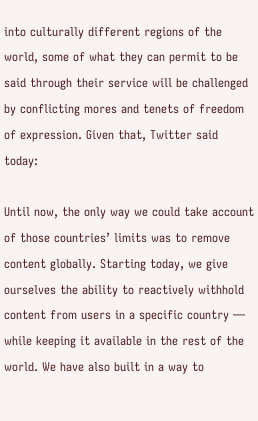into culturally different regions of the world, some of what they can permit to be said through their service will be challenged by conflicting mores and tenets of freedom of expression. Given that, Twitter said today:

Until now, the only way we could take account of those countries’ limits was to remove content globally. Starting today, we give ourselves the ability to reactively withhold content from users in a specific country — while keeping it available in the rest of the world. We have also built in a way to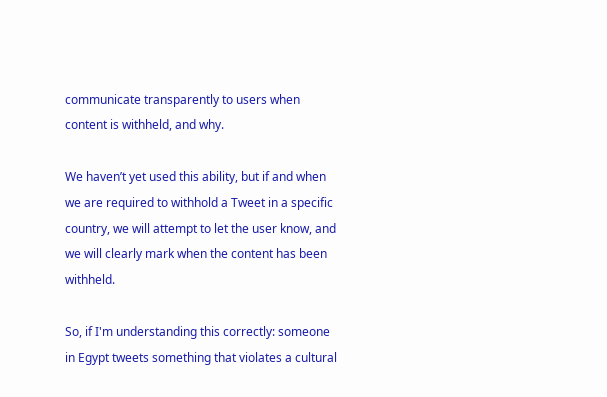communicate transparently to users when content is withheld, and why.

We haven’t yet used this ability, but if and when we are required to withhold a Tweet in a specific country, we will attempt to let the user know, and we will clearly mark when the content has been withheld.

So, if I'm understanding this correctly: someone in Egypt tweets something that violates a cultural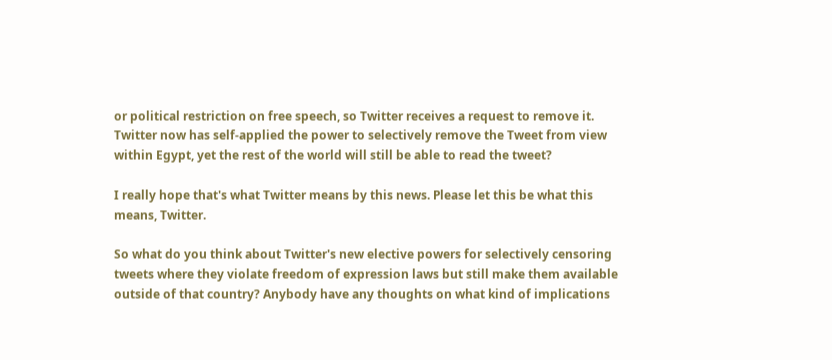or political restriction on free speech, so Twitter receives a request to remove it. Twitter now has self-applied the power to selectively remove the Tweet from view within Egypt, yet the rest of the world will still be able to read the tweet?

I really hope that's what Twitter means by this news. Please let this be what this means, Twitter.

So what do you think about Twitter's new elective powers for selectively censoring tweets where they violate freedom of expression laws but still make them available outside of that country? Anybody have any thoughts on what kind of implications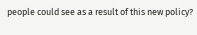people could see as a result of this new policy?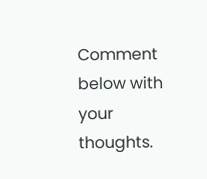Comment below with your thoughts.